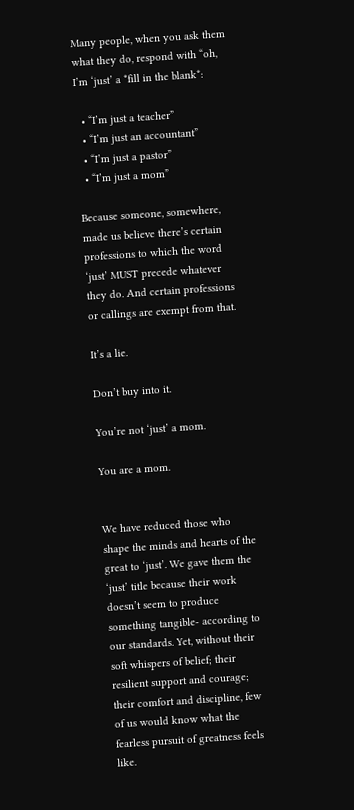Many people, when you ask them what they do, respond with “oh, I’m ‘just’ a *fill in the blank*:

  • “I’m just a teacher”
  • “I’m just an accountant”
  • “I’m just a pastor”
  • “I’m just a mom”

Because someone, somewhere, made us believe there’s certain professions to which the word ‘just’ MUST precede whatever they do. And certain professions or callings are exempt from that.

It’s a lie.

Don’t buy into it.

You’re not ‘just’ a mom.

You are a mom.


We have reduced those who shape the minds and hearts of the great to ‘just’. We gave them the ‘just’ title because their work doesn’t seem to produce something tangible- according to our standards. Yet, without their soft whispers of belief; their resilient support and courage; their comfort and discipline, few of us would know what the fearless pursuit of greatness feels like.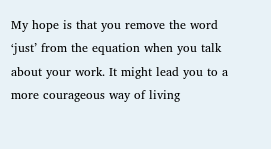My hope is that you remove the word ‘just’ from the equation when you talk about your work. It might lead you to a more courageous way of living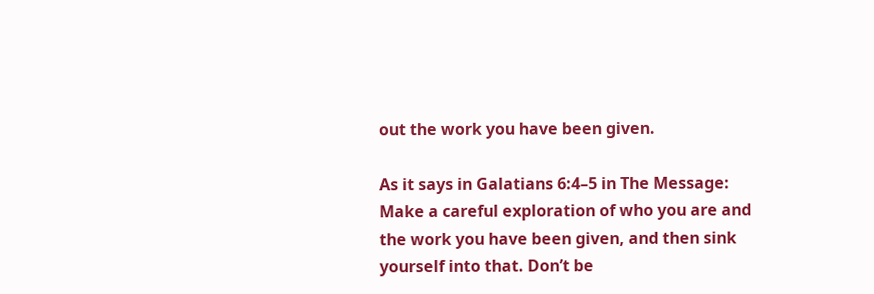out the work you have been given.

As it says in Galatians 6:4–5 in The Message: Make a careful exploration of who you are and the work you have been given, and then sink yourself into that. Don’t be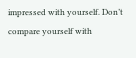impressed with yourself. Don’t compare yourself with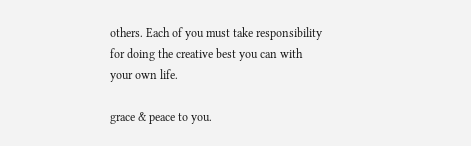others. Each of you must take responsibility for doing the creative best you can with your own life.

grace & peace to you.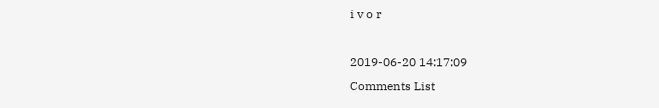i v o r

2019-06-20 14:17:09
Comments List